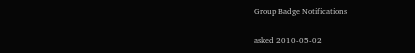Group Badge Notifications

asked 2010-05-02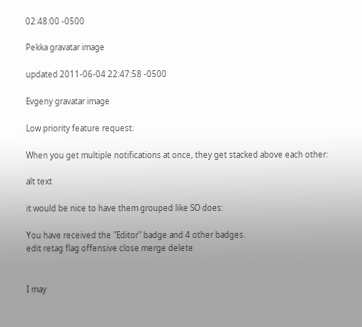02:48:00 -0500

Pekka gravatar image

updated 2011-06-04 22:47:58 -0500

Evgeny gravatar image

Low priority feature request:

When you get multiple notifications at once, they get stacked above each other:

alt text

it would be nice to have them grouped like SO does:

You have received the "Editor" badge and 4 other badges.
edit retag flag offensive close merge delete


I may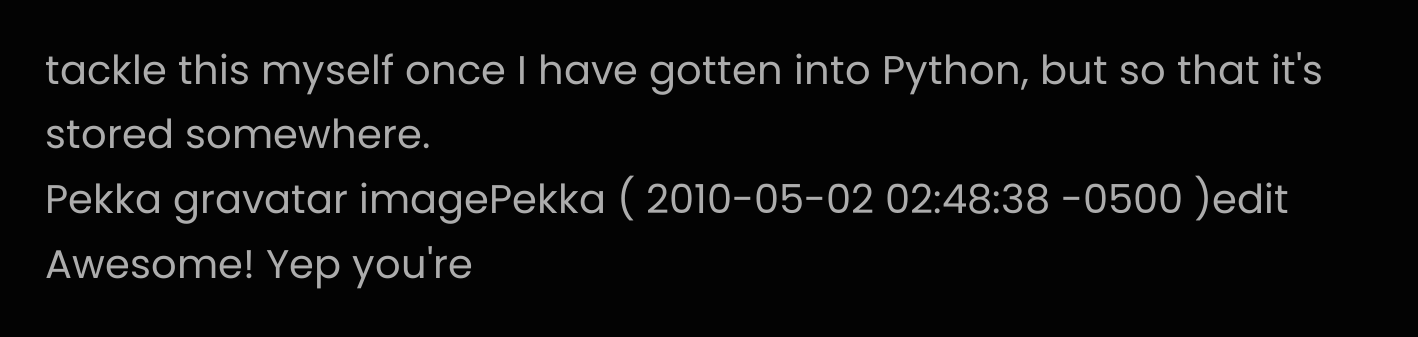tackle this myself once I have gotten into Python, but so that it's stored somewhere.
Pekka gravatar imagePekka ( 2010-05-02 02:48:38 -0500 )edit
Awesome! Yep you're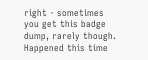right - sometimes you get this badge dump, rarely though. Happened this time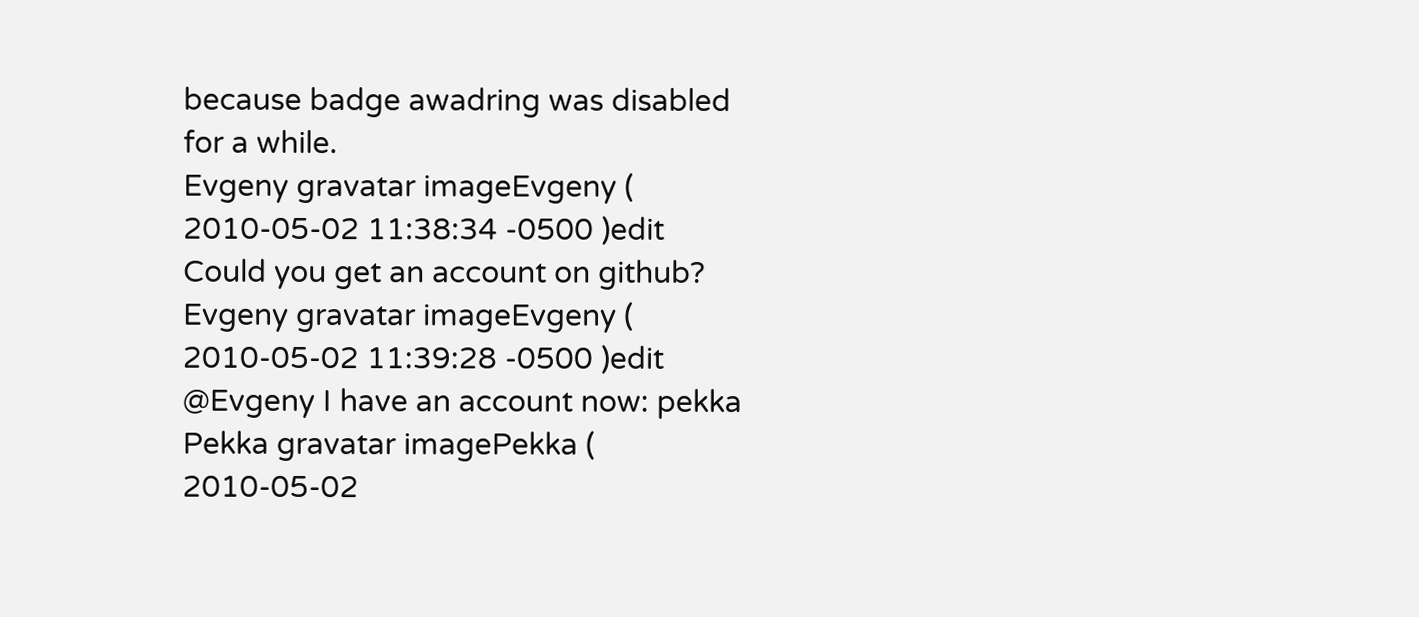because badge awadring was disabled for a while.
Evgeny gravatar imageEvgeny ( 2010-05-02 11:38:34 -0500 )edit
Could you get an account on github?
Evgeny gravatar imageEvgeny ( 2010-05-02 11:39:28 -0500 )edit
@Evgeny I have an account now: pekka
Pekka gravatar imagePekka ( 2010-05-02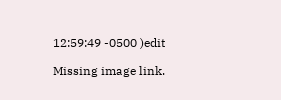12:59:49 -0500 )edit

Missing image link.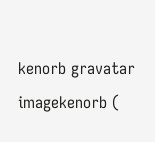kenorb gravatar imagekenorb (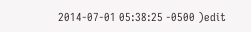2014-07-01 05:38:25 -0500 )edit